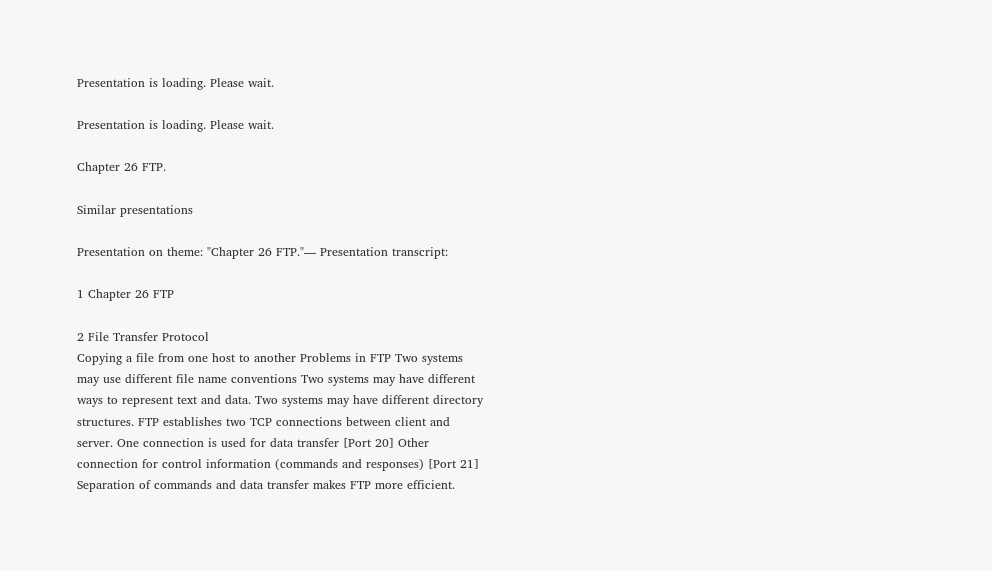Presentation is loading. Please wait.

Presentation is loading. Please wait.

Chapter 26 FTP.

Similar presentations

Presentation on theme: "Chapter 26 FTP."— Presentation transcript:

1 Chapter 26 FTP

2 File Transfer Protocol
Copying a file from one host to another Problems in FTP Two systems may use different file name conventions Two systems may have different ways to represent text and data. Two systems may have different directory structures. FTP establishes two TCP connections between client and server. One connection is used for data transfer [Port 20] Other connection for control information (commands and responses) [Port 21] Separation of commands and data transfer makes FTP more efficient.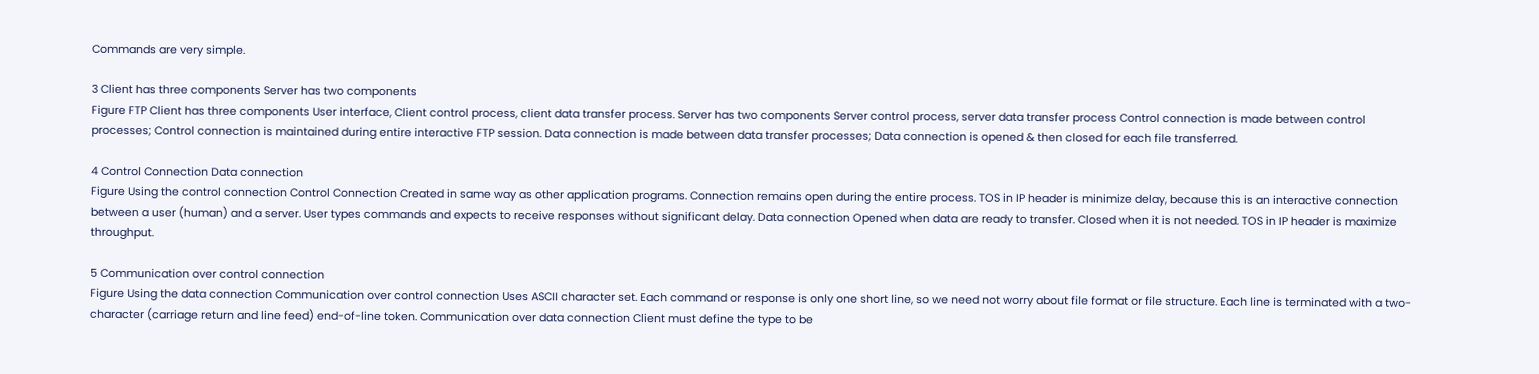Commands are very simple.

3 Client has three components Server has two components
Figure FTP Client has three components User interface, Client control process, client data transfer process. Server has two components Server control process, server data transfer process Control connection is made between control processes; Control connection is maintained during entire interactive FTP session. Data connection is made between data transfer processes; Data connection is opened & then closed for each file transferred.

4 Control Connection Data connection
Figure Using the control connection Control Connection Created in same way as other application programs. Connection remains open during the entire process. TOS in IP header is minimize delay, because this is an interactive connection between a user (human) and a server. User types commands and expects to receive responses without significant delay. Data connection Opened when data are ready to transfer. Closed when it is not needed. TOS in IP header is maximize throughput.

5 Communication over control connection
Figure Using the data connection Communication over control connection Uses ASCII character set. Each command or response is only one short line, so we need not worry about file format or file structure. Each line is terminated with a two-character (carriage return and line feed) end-of-line token. Communication over data connection Client must define the type to be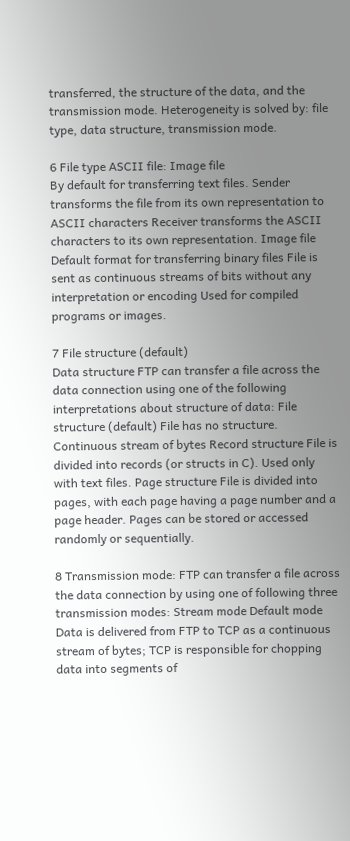transferred, the structure of the data, and the transmission mode. Heterogeneity is solved by: file type, data structure, transmission mode.

6 File type ASCII file: Image file
By default for transferring text files. Sender transforms the file from its own representation to ASCII characters Receiver transforms the ASCII characters to its own representation. Image file Default format for transferring binary files File is sent as continuous streams of bits without any interpretation or encoding Used for compiled programs or images.

7 File structure (default)
Data structure FTP can transfer a file across the data connection using one of the following interpretations about structure of data: File structure (default) File has no structure. Continuous stream of bytes Record structure File is divided into records (or structs in C). Used only with text files. Page structure File is divided into pages, with each page having a page number and a page header. Pages can be stored or accessed randomly or sequentially.

8 Transmission mode: FTP can transfer a file across the data connection by using one of following three transmission modes: Stream mode Default mode Data is delivered from FTP to TCP as a continuous stream of bytes; TCP is responsible for chopping data into segments of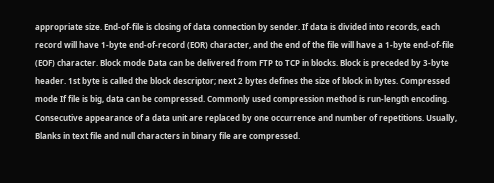appropriate size. End-of-file is closing of data connection by sender. If data is divided into records, each record will have 1-byte end-of-record (EOR) character, and the end of the file will have a 1-byte end-of-file (EOF) character. Block mode Data can be delivered from FTP to TCP in blocks. Block is preceded by 3-byte header. 1st byte is called the block descriptor; next 2 bytes defines the size of block in bytes. Compressed mode If file is big, data can be compressed. Commonly used compression method is run-length encoding. Consecutive appearance of a data unit are replaced by one occurrence and number of repetitions. Usually, Blanks in text file and null characters in binary file are compressed.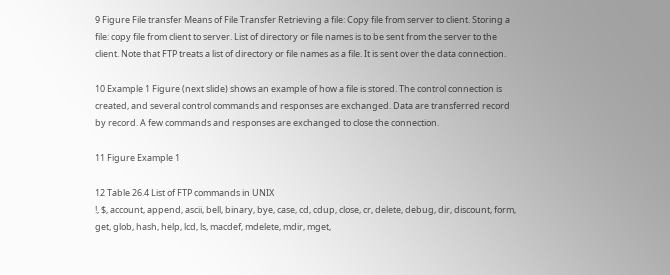9 Figure File transfer Means of File Transfer Retrieving a file: Copy file from server to client. Storing a file: copy file from client to server. List of directory or file names is to be sent from the server to the client. Note that FTP treats a list of directory or file names as a file. It is sent over the data connection.

10 Example 1 Figure (next slide) shows an example of how a file is stored. The control connection is created, and several control commands and responses are exchanged. Data are transferred record by record. A few commands and responses are exchanged to close the connection.

11 Figure Example 1

12 Table 26.4 List of FTP commands in UNIX
!, $, account, append, ascii, bell, binary, bye, case, cd, cdup, close, cr, delete, debug, dir, discount, form, get, glob, hash, help, lcd, ls, macdef, mdelete, mdir, mget,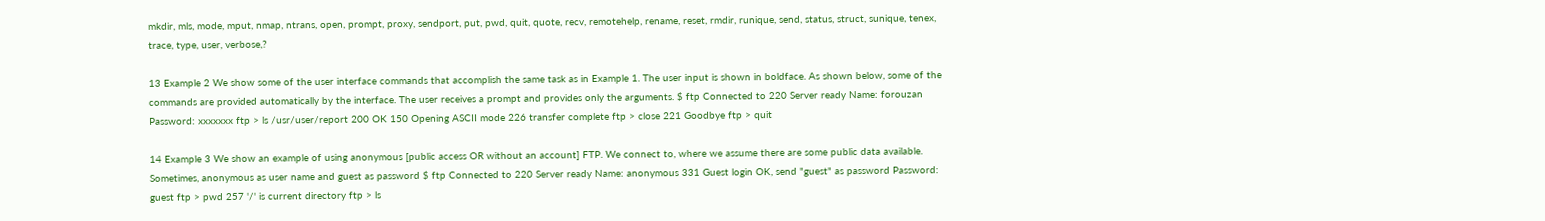mkdir, mls, mode, mput, nmap, ntrans, open, prompt, proxy, sendport, put, pwd, quit, quote, recv, remotehelp, rename, reset, rmdir, runique, send, status, struct, sunique, tenex, trace, type, user, verbose,?

13 Example 2 We show some of the user interface commands that accomplish the same task as in Example 1. The user input is shown in boldface. As shown below, some of the commands are provided automatically by the interface. The user receives a prompt and provides only the arguments. $ ftp Connected to 220 Server ready Name: forouzan Password: xxxxxxx ftp > ls /usr/user/report 200 OK 150 Opening ASCII mode 226 transfer complete ftp > close 221 Goodbye ftp > quit

14 Example 3 We show an example of using anonymous [public access OR without an account] FTP. We connect to, where we assume there are some public data available. Sometimes, anonymous as user name and guest as password $ ftp Connected to 220 Server ready Name: anonymous 331 Guest login OK, send "guest" as password Password: guest ftp > pwd 257 '/' is current directory ftp > ls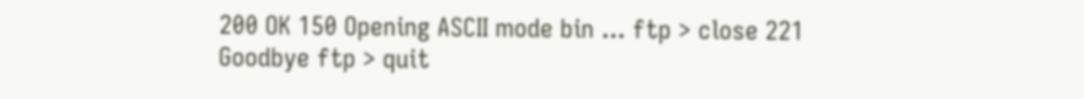200 OK 150 Opening ASCII mode bin ... ftp > close 221 Goodbye ftp > quit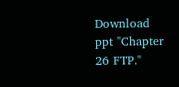Download ppt "Chapter 26 FTP."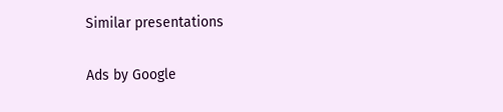Similar presentations

Ads by Google